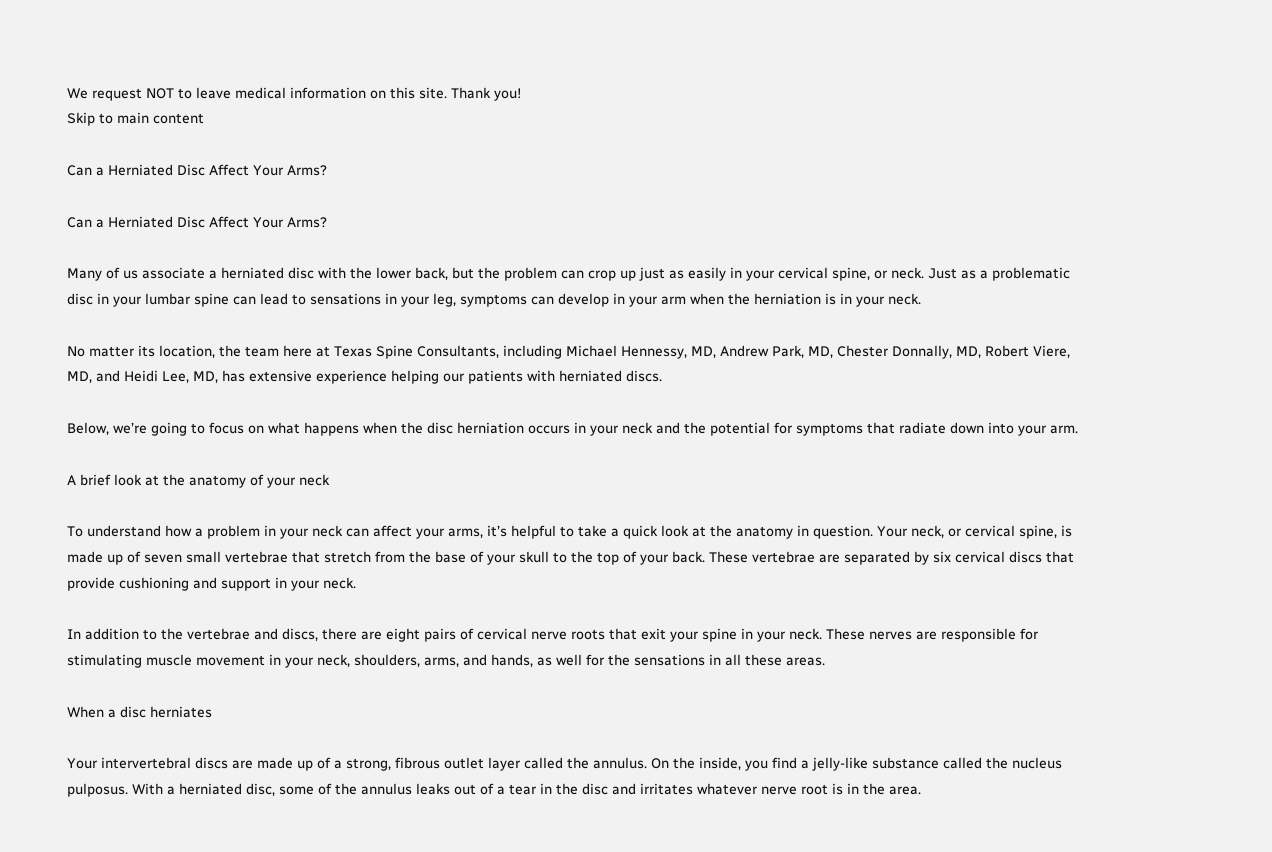We request NOT to leave medical information on this site. Thank you!
Skip to main content

Can a Herniated Disc Affect Your Arms?

Can a Herniated Disc Affect Your Arms?

Many of us associate a herniated disc with the lower back, but the problem can crop up just as easily in your cervical spine, or neck. Just as a problematic disc in your lumbar spine can lead to sensations in your leg, symptoms can develop in your arm when the herniation is in your neck.

No matter its location, the team here at Texas Spine Consultants, including Michael Hennessy, MD, Andrew Park, MD, Chester Donnally, MD, Robert Viere, MD, and Heidi Lee, MD, has extensive experience helping our patients with herniated discs.

Below, we’re going to focus on what happens when the disc herniation occurs in your neck and the potential for symptoms that radiate down into your arm.

A brief look at the anatomy of your neck

To understand how a problem in your neck can affect your arms, it’s helpful to take a quick look at the anatomy in question. Your neck, or cervical spine, is made up of seven small vertebrae that stretch from the base of your skull to the top of your back. These vertebrae are separated by six cervical discs that provide cushioning and support in your neck.

In addition to the vertebrae and discs, there are eight pairs of cervical nerve roots that exit your spine in your neck. These nerves are responsible for stimulating muscle movement in your neck, shoulders, arms, and hands, as well for the sensations in all these areas.

When a disc herniates

Your intervertebral discs are made up of a strong, fibrous outlet layer called the annulus. On the inside, you find a jelly-like substance called the nucleus pulposus. With a herniated disc, some of the annulus leaks out of a tear in the disc and irritates whatever nerve root is in the area.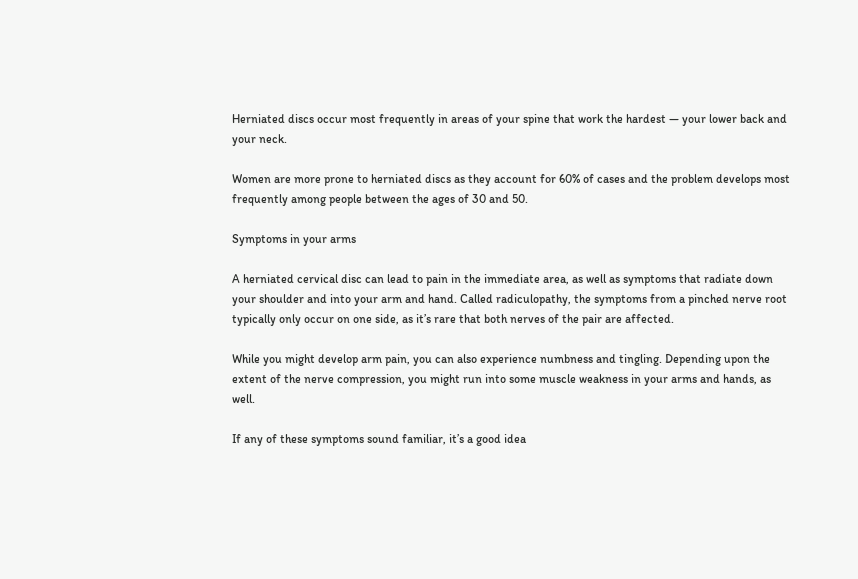Herniated discs occur most frequently in areas of your spine that work the hardest — your lower back and your neck.

Women are more prone to herniated discs as they account for 60% of cases and the problem develops most frequently among people between the ages of 30 and 50.

Symptoms in your arms

A herniated cervical disc can lead to pain in the immediate area, as well as symptoms that radiate down your shoulder and into your arm and hand. Called radiculopathy, the symptoms from a pinched nerve root typically only occur on one side, as it’s rare that both nerves of the pair are affected.

While you might develop arm pain, you can also experience numbness and tingling. Depending upon the extent of the nerve compression, you might run into some muscle weakness in your arms and hands, as well.

If any of these symptoms sound familiar, it’s a good idea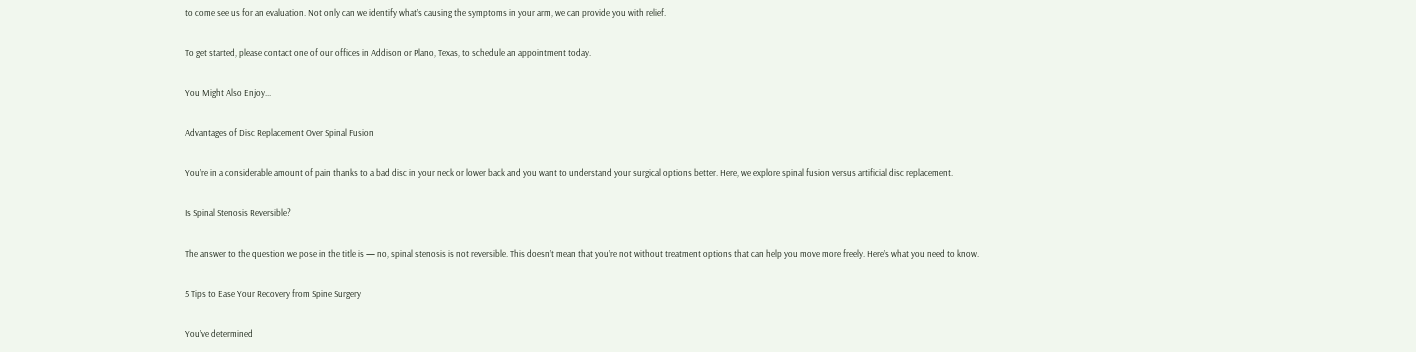to come see us for an evaluation. Not only can we identify what’s causing the symptoms in your arm, we can provide you with relief.

To get started, please contact one of our offices in Addison or Plano, Texas, to schedule an appointment today.

You Might Also Enjoy...

Advantages of Disc Replacement Over Spinal Fusion

You’re in a considerable amount of pain thanks to a bad disc in your neck or lower back and you want to understand your surgical options better. Here, we explore spinal fusion versus artificial disc replacement.

Is Spinal Stenosis Reversible?

The answer to the question we pose in the title is — no, spinal stenosis is not reversible. This doesn’t mean that you’re not without treatment options that can help you move more freely. Here’s what you need to know.

5 Tips to Ease Your Recovery from Spine Surgery

You’ve determined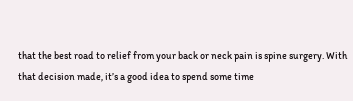that the best road to relief from your back or neck pain is spine surgery. With that decision made, it’s a good idea to spend some time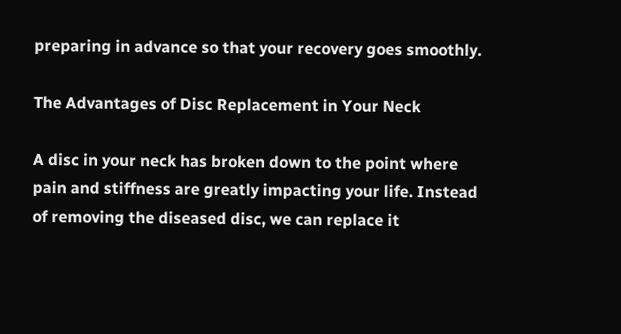preparing in advance so that your recovery goes smoothly.

The Advantages of Disc Replacement in Your Neck

A disc in your neck has broken down to the point where pain and stiffness are greatly impacting your life. Instead of removing the diseased disc, we can replace it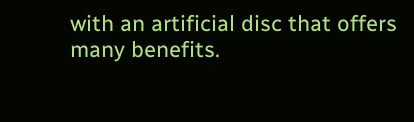with an artificial disc that offers many benefits.